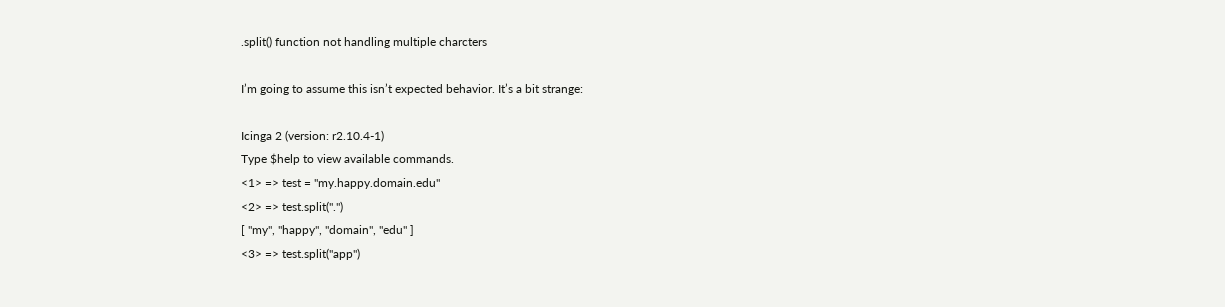.split() function not handling multiple charcters

I’m going to assume this isn’t expected behavior. It’s a bit strange:

Icinga 2 (version: r2.10.4-1)
Type $help to view available commands.
<1> => test = "my.happy.domain.edu"
<2> => test.split(".")
[ "my", "happy", "domain", "edu" ]
<3> => test.split("app")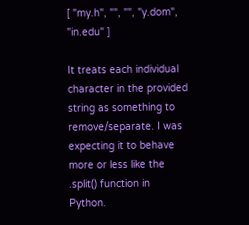[ "my.h", "", "", "y.dom", "in.edu" ]

It treats each individual character in the provided string as something to remove/separate. I was expecting it to behave more or less like the .split() function in Python.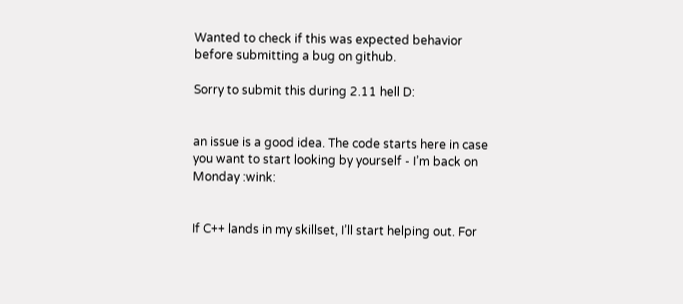Wanted to check if this was expected behavior before submitting a bug on github.

Sorry to submit this during 2.11 hell D:


an issue is a good idea. The code starts here in case you want to start looking by yourself - I’m back on Monday :wink:


If C++ lands in my skillset, I’ll start helping out. For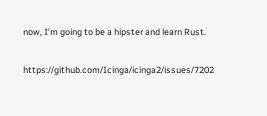now, I’m going to be a hipster and learn Rust.

https://github.com/Icinga/icinga2/issues/7202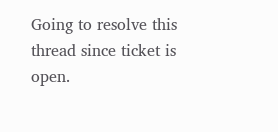Going to resolve this thread since ticket is open.